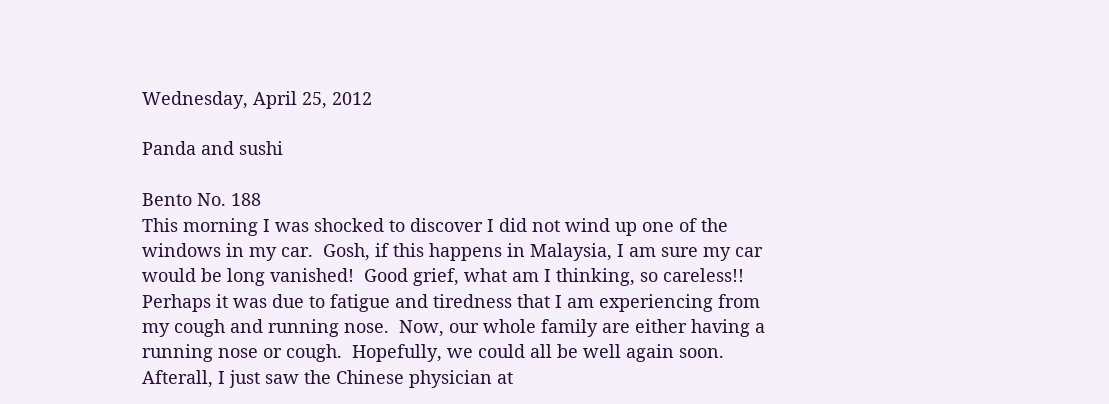Wednesday, April 25, 2012

Panda and sushi

Bento No. 188
This morning I was shocked to discover I did not wind up one of the windows in my car.  Gosh, if this happens in Malaysia, I am sure my car would be long vanished!  Good grief, what am I thinking, so careless!!  Perhaps it was due to fatigue and tiredness that I am experiencing from my cough and running nose.  Now, our whole family are either having a running nose or cough.  Hopefully, we could all be well again soon. Afterall, I just saw the Chinese physician at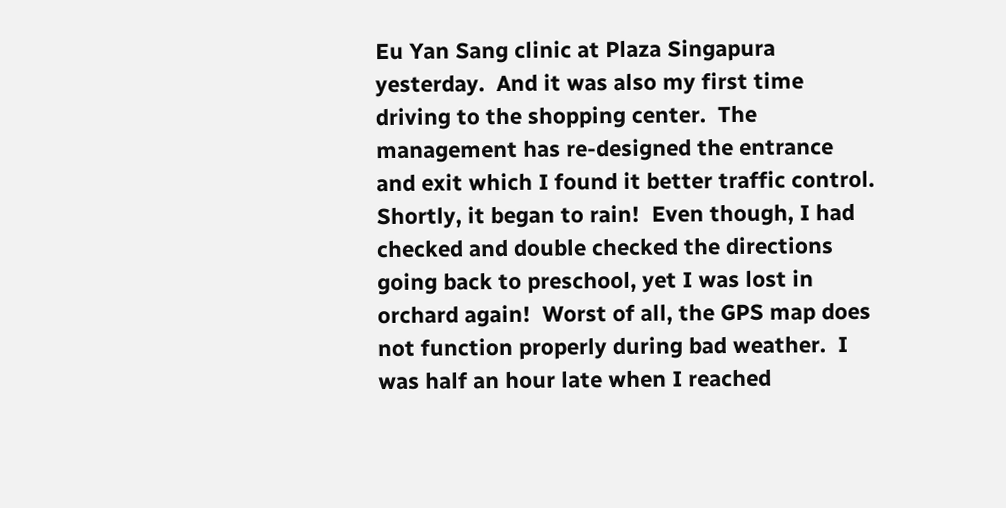Eu Yan Sang clinic at Plaza Singapura yesterday.  And it was also my first time driving to the shopping center.  The management has re-designed the entrance and exit which I found it better traffic control.  Shortly, it began to rain!  Even though, I had checked and double checked the directions going back to preschool, yet I was lost in orchard again!  Worst of all, the GPS map does not function properly during bad weather.  I was half an hour late when I reached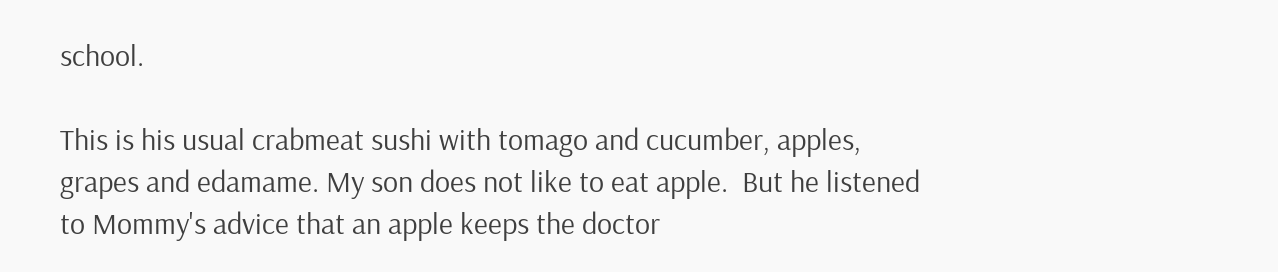school.

This is his usual crabmeat sushi with tomago and cucumber, apples, grapes and edamame. My son does not like to eat apple.  But he listened to Mommy's advice that an apple keeps the doctor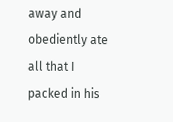away and obediently ate all that I packed in his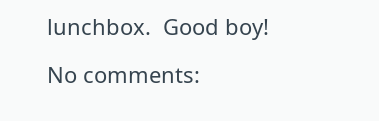lunchbox.  Good boy!

No comments: